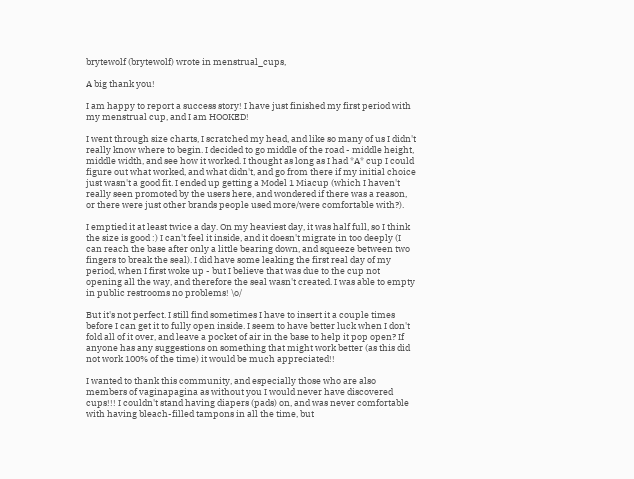brytewolf (brytewolf) wrote in menstrual_cups,

A big thank you!

I am happy to report a success story! I have just finished my first period with my menstrual cup, and I am HOOKED!

I went through size charts, I scratched my head, and like so many of us I didn't really know where to begin. I decided to go middle of the road - middle height, middle width, and see how it worked. I thought as long as I had *A* cup I could figure out what worked, and what didn't, and go from there if my initial choice just wasn't a good fit. I ended up getting a Model 1 Miacup (which I haven't really seen promoted by the users here, and wondered if there was a reason, or there were just other brands people used more/were comfortable with?).

I emptied it at least twice a day. On my heaviest day, it was half full, so I think the size is good :) I can't feel it inside, and it doesn't migrate in too deeply (I can reach the base after only a little bearing down, and squeeze between two fingers to break the seal). I did have some leaking the first real day of my period, when I first woke up - but I believe that was due to the cup not opening all the way, and therefore the seal wasn't created. I was able to empty in public restrooms no problems! \o/

But it's not perfect. I still find sometimes I have to insert it a couple times before I can get it to fully open inside. I seem to have better luck when I don't fold all of it over, and leave a pocket of air in the base to help it pop open? If anyone has any suggestions on something that might work better (as this did not work 100% of the time) it would be much appreciated!!

I wanted to thank this community, and especially those who are also members of vaginapagina as without you I would never have discovered cups!!! I couldn't stand having diapers (pads) on, and was never comfortable with having bleach-filled tampons in all the time, but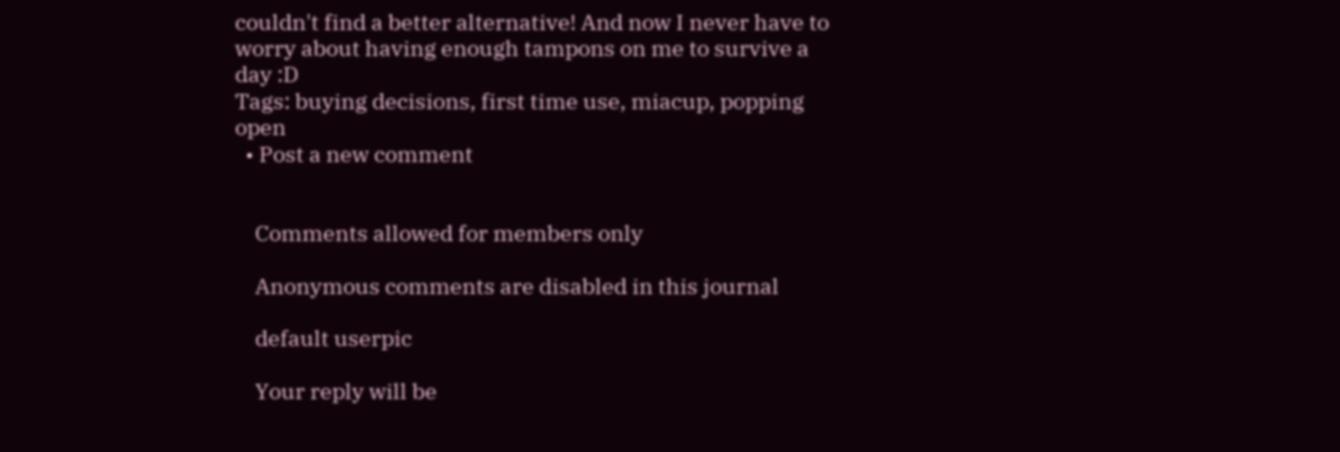couldn't find a better alternative! And now I never have to worry about having enough tampons on me to survive a day :D
Tags: buying decisions, first time use, miacup, popping open
  • Post a new comment


    Comments allowed for members only

    Anonymous comments are disabled in this journal

    default userpic

    Your reply will be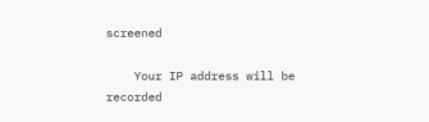screened

    Your IP address will be recorded